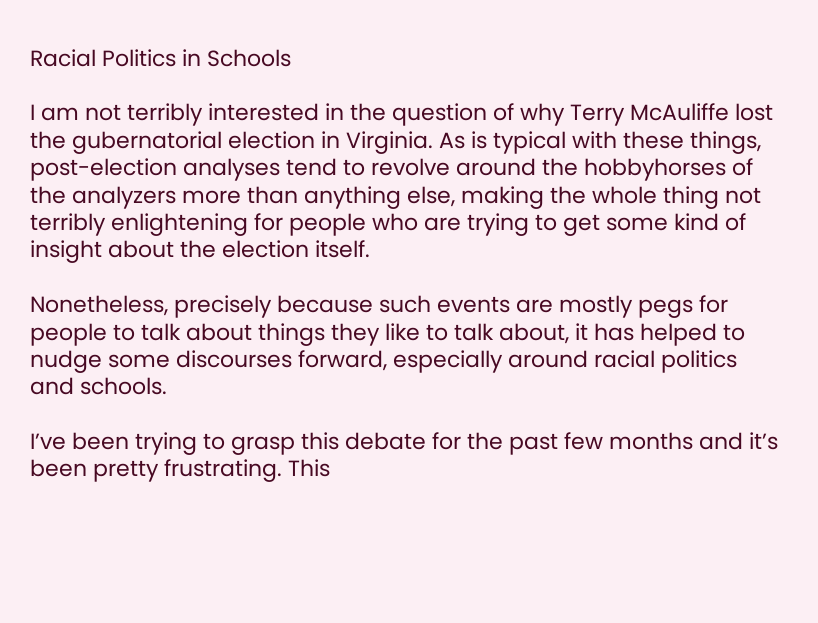Racial Politics in Schools

I am not terribly interested in the question of why Terry McAuliffe lost the gubernatorial election in Virginia. As is typical with these things, post-election analyses tend to revolve around the hobbyhorses of the analyzers more than anything else, making the whole thing not terribly enlightening for people who are trying to get some kind of insight about the election itself.

Nonetheless, precisely because such events are mostly pegs for people to talk about things they like to talk about, it has helped to nudge some discourses forward, especially around racial politics and schools.

I’ve been trying to grasp this debate for the past few months and it’s been pretty frustrating. This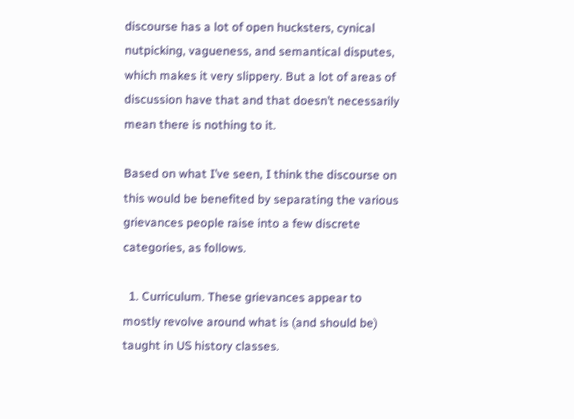discourse has a lot of open hucksters, cynical nutpicking, vagueness, and semantical disputes, which makes it very slippery. But a lot of areas of discussion have that and that doesn’t necessarily mean there is nothing to it.

Based on what I’ve seen, I think the discourse on this would be benefited by separating the various grievances people raise into a few discrete categories, as follows.

  1. Curriculum. These grievances appear to mostly revolve around what is (and should be) taught in US history classes.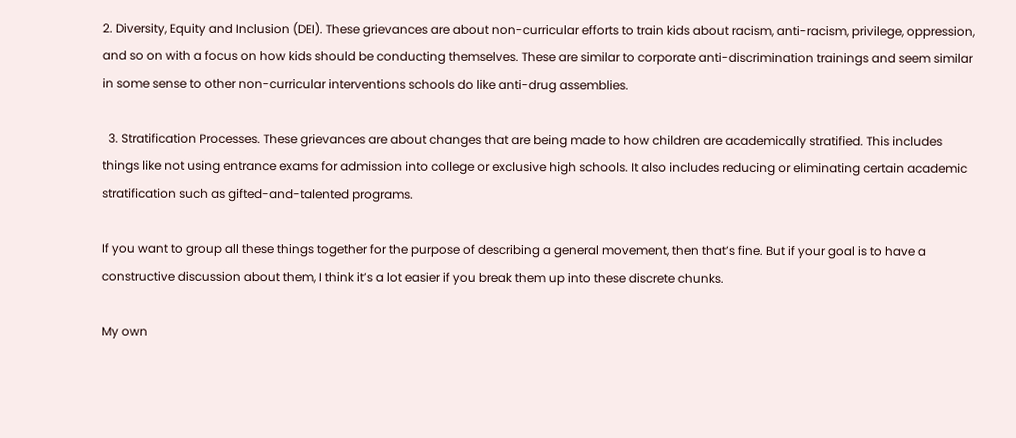2. Diversity, Equity and Inclusion (DEI). These grievances are about non-curricular efforts to train kids about racism, anti-racism, privilege, oppression, and so on with a focus on how kids should be conducting themselves. These are similar to corporate anti-discrimination trainings and seem similar in some sense to other non-curricular interventions schools do like anti-drug assemblies.

  3. Stratification Processes. These grievances are about changes that are being made to how children are academically stratified. This includes things like not using entrance exams for admission into college or exclusive high schools. It also includes reducing or eliminating certain academic stratification such as gifted-and-talented programs.

If you want to group all these things together for the purpose of describing a general movement, then that’s fine. But if your goal is to have a constructive discussion about them, I think it’s a lot easier if you break them up into these discrete chunks.

My own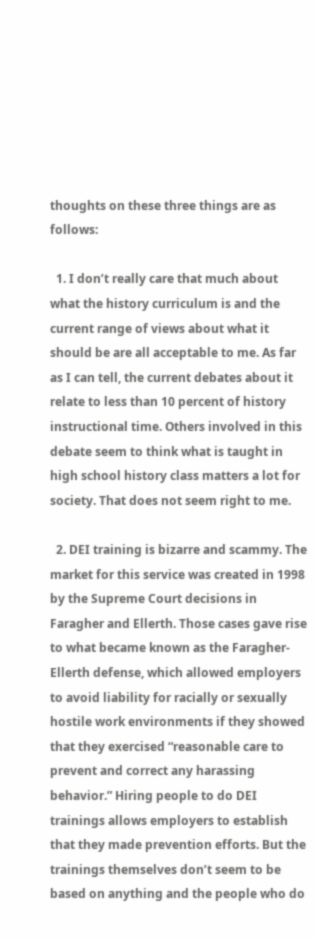thoughts on these three things are as follows:

  1. I don’t really care that much about what the history curriculum is and the current range of views about what it should be are all acceptable to me. As far as I can tell, the current debates about it relate to less than 10 percent of history instructional time. Others involved in this debate seem to think what is taught in high school history class matters a lot for society. That does not seem right to me.

  2. DEI training is bizarre and scammy. The market for this service was created in 1998 by the Supreme Court decisions in Faragher and Ellerth. Those cases gave rise to what became known as the Faragher-Ellerth defense, which allowed employers to avoid liability for racially or sexually hostile work environments if they showed that they exercised “reasonable care to prevent and correct any harassing behavior.” Hiring people to do DEI trainings allows employers to establish that they made prevention efforts. But the trainings themselves don’t seem to be based on anything and the people who do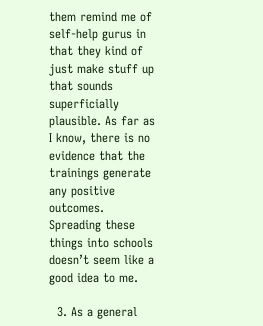them remind me of self-help gurus in that they kind of just make stuff up that sounds superficially plausible. As far as I know, there is no evidence that the trainings generate any positive outcomes. Spreading these things into schools doesn’t seem like a good idea to me.

  3. As a general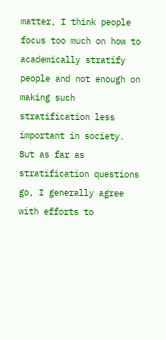matter, I think people focus too much on how to academically stratify people and not enough on making such stratification less important in society. But as far as stratification questions go, I generally agree with efforts to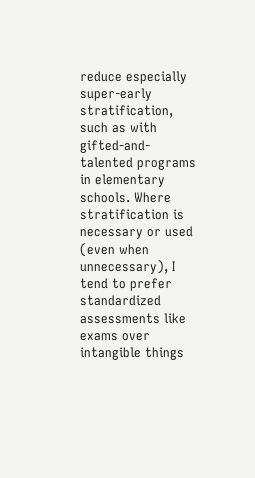reduce especially super-early stratification, such as with gifted-and-talented programs in elementary schools. Where stratification is necessary or used (even when unnecessary), I tend to prefer standardized assessments like exams over intangible things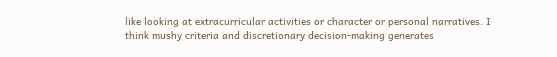like looking at extracurricular activities or character or personal narratives. I think mushy criteria and discretionary decision-making generates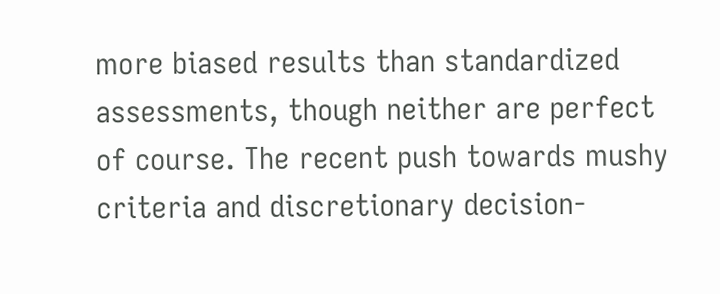more biased results than standardized assessments, though neither are perfect of course. The recent push towards mushy criteria and discretionary decision-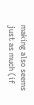making also seems just as much (if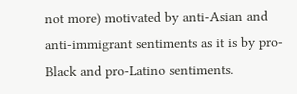not more) motivated by anti-Asian and anti-immigrant sentiments as it is by pro-Black and pro-Latino sentiments.